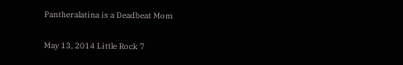Pantheralatina is a Deadbeat Mom

May 13, 2014 Little Rock 7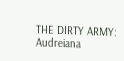THE DIRTY ARMY: Audreiana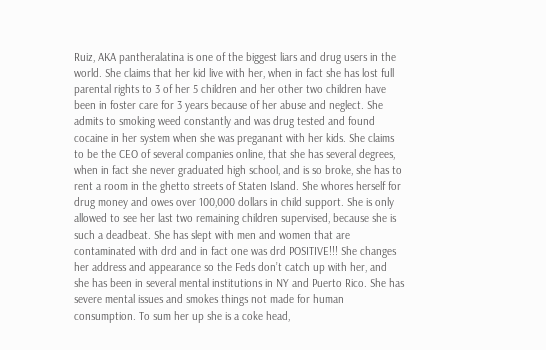Ruiz, AKA pantheralatina is one of the biggest liars and drug users in the world. She claims that her kid live with her, when in fact she has lost full parental rights to 3 of her 5 children and her other two children have been in foster care for 3 years because of her abuse and neglect. She admits to smoking weed constantly and was drug tested and found cocaine in her system when she was preganant with her kids. She claims to be the CEO of several companies online, that she has several degrees, when in fact she never graduated high school, and is so broke, she has to rent a room in the ghetto streets of Staten Island. She whores herself for drug money and owes over 100,000 dollars in child support. She is only allowed to see her last two remaining children supervised, because she is such a deadbeat. She has slept with men and women that are contaminated with drd and in fact one was drd POSITIVE!!! She changes her address and appearance so the Feds don’t catch up with her, and she has been in several mental institutions in NY and Puerto Rico. She has severe mental issues and smokes things not made for human consumption. To sum her up she is a coke head,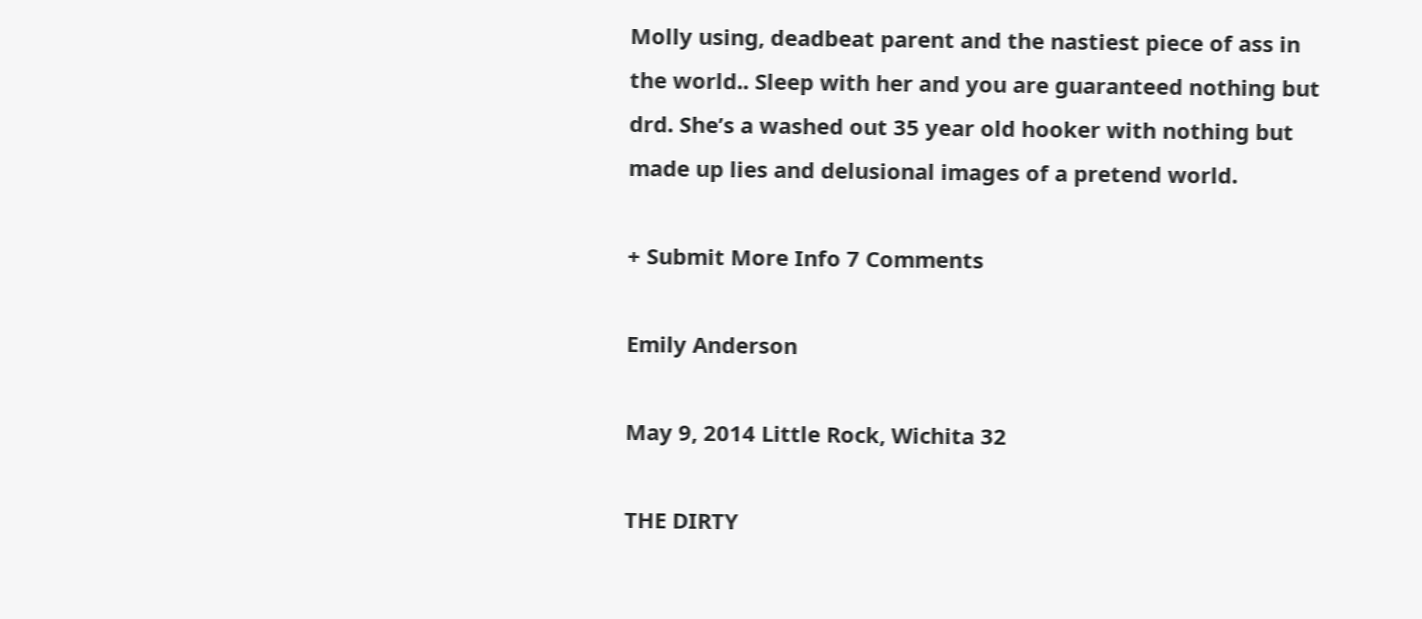Molly using, deadbeat parent and the nastiest piece of ass in the world.. Sleep with her and you are guaranteed nothing but drd. She’s a washed out 35 year old hooker with nothing but made up lies and delusional images of a pretend world.

+ Submit More Info 7 Comments

Emily Anderson

May 9, 2014 Little Rock, Wichita 32

THE DIRTY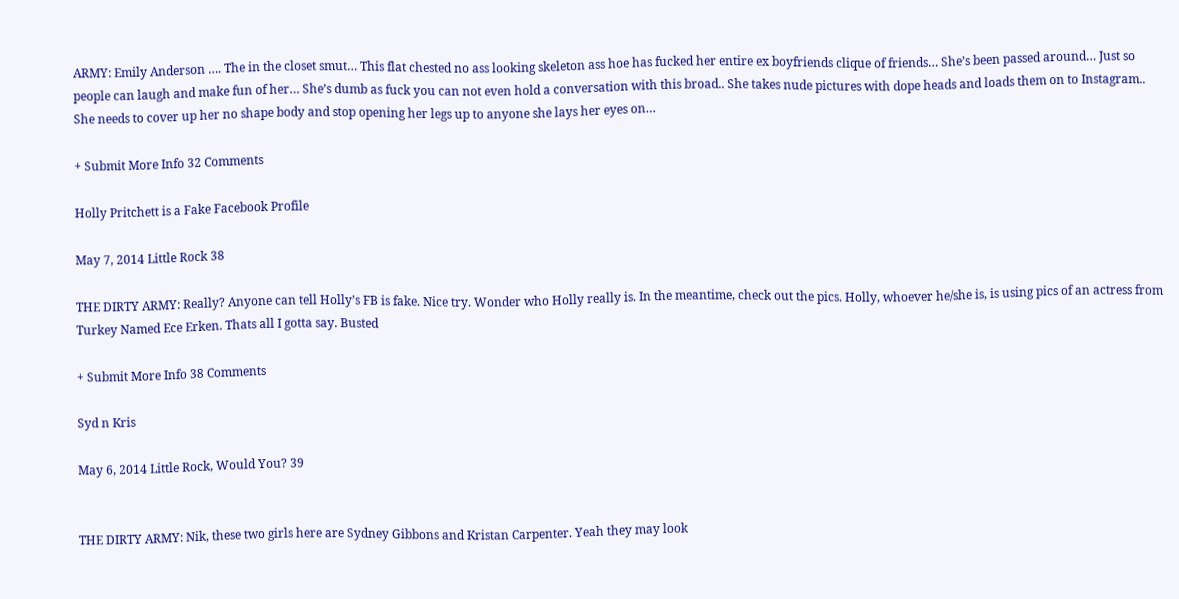ARMY: Emily Anderson …. The in the closet smut… This flat chested no ass looking skeleton ass hoe has fucked her entire ex boyfriends clique of friends… She’s been passed around… Just so people can laugh and make fun of her… She’s dumb as fuck you can not even hold a conversation with this broad.. She takes nude pictures with dope heads and loads them on to Instagram.. She needs to cover up her no shape body and stop opening her legs up to anyone she lays her eyes on…

+ Submit More Info 32 Comments

Holly Pritchett is a Fake Facebook Profile

May 7, 2014 Little Rock 38

THE DIRTY ARMY: Really? Anyone can tell Holly’s FB is fake. Nice try. Wonder who Holly really is. In the meantime, check out the pics. Holly, whoever he/she is, is using pics of an actress from Turkey Named Ece Erken. Thats all I gotta say. Busted

+ Submit More Info 38 Comments

Syd n Kris

May 6, 2014 Little Rock, Would You? 39


THE DIRTY ARMY: Nik, these two girls here are Sydney Gibbons and Kristan Carpenter. Yeah they may look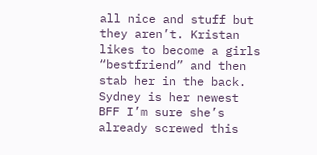all nice and stuff but they aren’t. Kristan likes to become a girls “bestfriend” and then stab her in the back. Sydney is her newest BFF I’m sure she’s already screwed this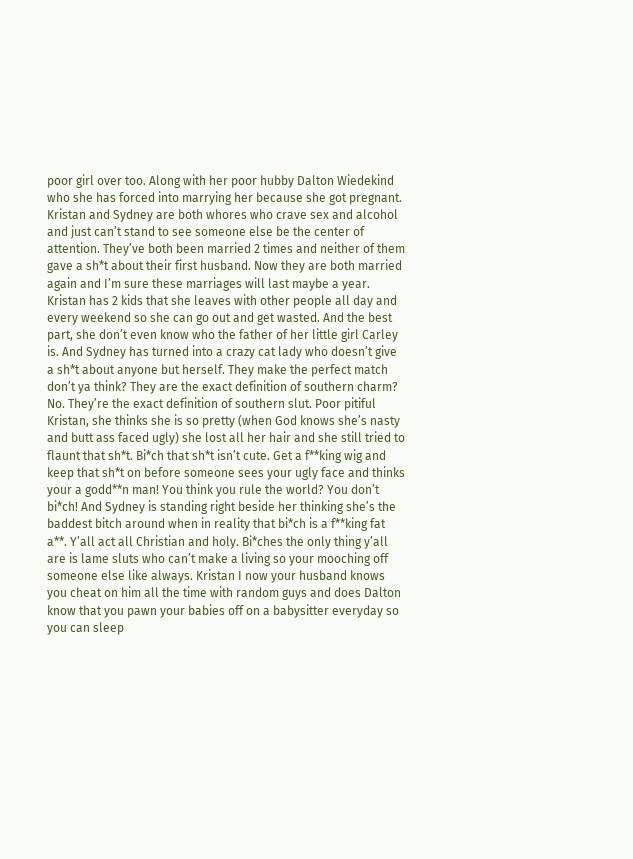poor girl over too. Along with her poor hubby Dalton Wiedekind who she has forced into marrying her because she got pregnant. Kristan and Sydney are both whores who crave sex and alcohol and just can’t stand to see someone else be the center of attention. They’ve both been married 2 times and neither of them gave a sh*t about their first husband. Now they are both married again and I’m sure these marriages will last maybe a year. Kristan has 2 kids that she leaves with other people all day and every weekend so she can go out and get wasted. And the best part, she don’t even know who the father of her little girl Carley is. And Sydney has turned into a crazy cat lady who doesn’t give a sh*t about anyone but herself. They make the perfect match don’t ya think? They are the exact definition of southern charm? No. They’re the exact definition of southern slut. Poor pitiful Kristan, she thinks she is so pretty (when God knows she’s nasty and butt ass faced ugly) she lost all her hair and she still tried to flaunt that sh*t. Bi*ch that sh*t isn’t cute. Get a f**king wig and keep that sh*t on before someone sees your ugly face and thinks your a godd**n man! You think you rule the world? You don’t bi*ch! And Sydney is standing right beside her thinking she’s the baddest bitch around when in reality that bi*ch is a f**king fat a**. Y’all act all Christian and holy. Bi*ches the only thing y’all are is lame sluts who can’t make a living so your mooching off someone else like always. Kristan I now your husband knows you cheat on him all the time with random guys and does Dalton know that you pawn your babies off on a babysitter everyday so you can sleep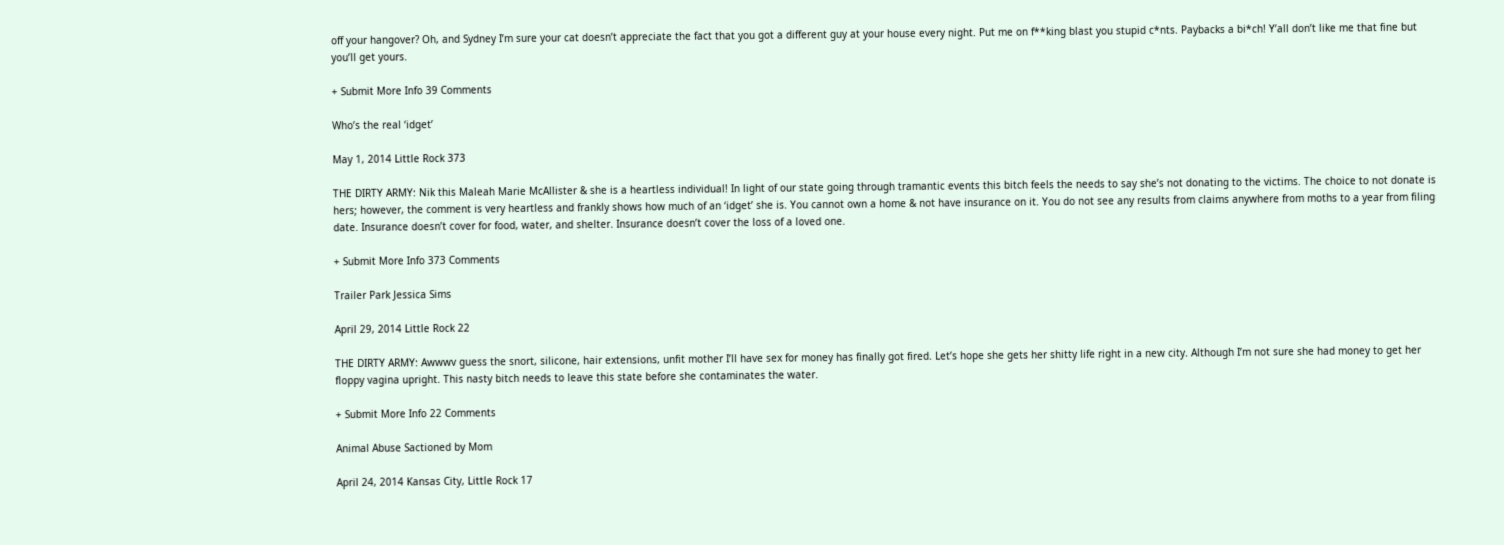off your hangover? Oh, and Sydney I’m sure your cat doesn’t appreciate the fact that you got a different guy at your house every night. Put me on f**king blast you stupid c*nts. Paybacks a bi*ch! Y’all don’t like me that fine but you’ll get yours.

+ Submit More Info 39 Comments

Who’s the real ‘idget’

May 1, 2014 Little Rock 373

THE DIRTY ARMY: Nik this Maleah Marie McAllister & she is a heartless individual! In light of our state going through tramantic events this bitch feels the needs to say she’s not donating to the victims. The choice to not donate is hers; however, the comment is very heartless and frankly shows how much of an ‘idget’ she is. You cannot own a home & not have insurance on it. You do not see any results from claims anywhere from moths to a year from filing date. Insurance doesn’t cover for food, water, and shelter. Insurance doesn’t cover the loss of a loved one.

+ Submit More Info 373 Comments

Trailer Park Jessica Sims

April 29, 2014 Little Rock 22

THE DIRTY ARMY: Awwwv guess the snort, silicone, hair extensions, unfit mother I’ll have sex for money has finally got fired. Let’s hope she gets her shitty life right in a new city. Although I’m not sure she had money to get her floppy vagina upright. This nasty bitch needs to leave this state before she contaminates the water.

+ Submit More Info 22 Comments

Animal Abuse Sactioned by Mom

April 24, 2014 Kansas City, Little Rock 17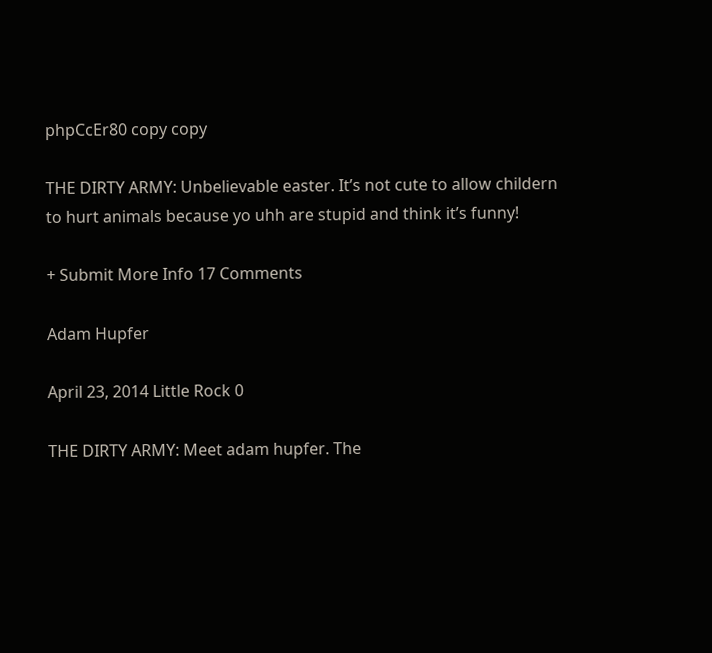phpCcEr80 copy copy

THE DIRTY ARMY: Unbelievable easter. It’s not cute to allow childern to hurt animals because yo uhh are stupid and think it’s funny!

+ Submit More Info 17 Comments

Adam Hupfer

April 23, 2014 Little Rock 0

THE DIRTY ARMY: Meet adam hupfer. The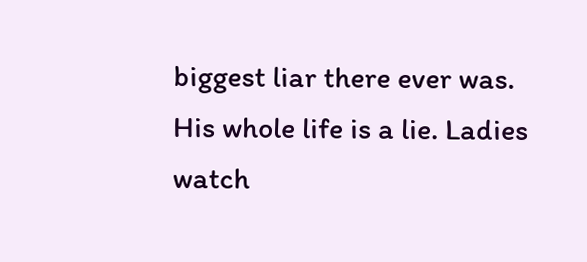biggest liar there ever was. His whole life is a lie. Ladies watch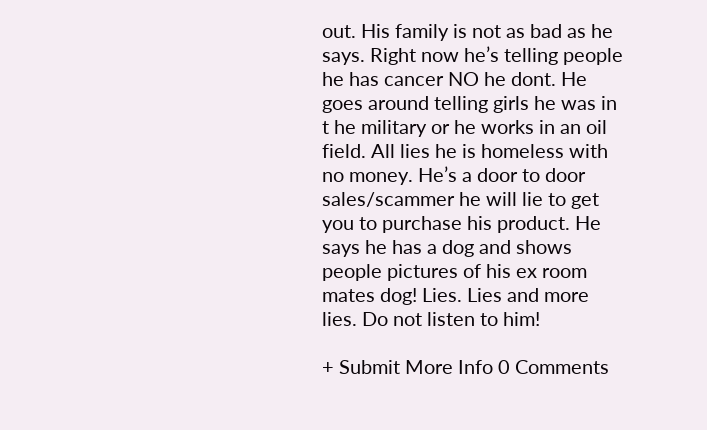out. His family is not as bad as he says. Right now he’s telling people he has cancer NO he dont. He goes around telling girls he was in t he military or he works in an oil field. All lies he is homeless with no money. He’s a door to door sales/scammer he will lie to get you to purchase his product. He says he has a dog and shows people pictures of his ex room mates dog! Lies. Lies and more lies. Do not listen to him!

+ Submit More Info 0 Comments